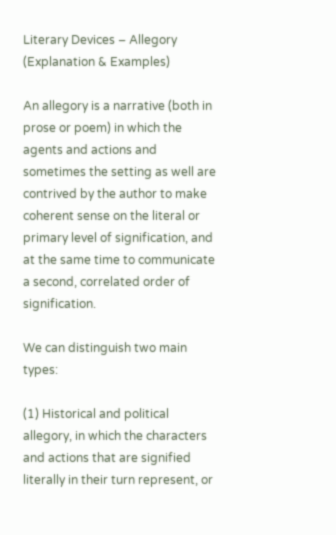Literary Devices – Allegory (Explanation & Examples)

An allegory is a narrative (both in prose or poem) in which the agents and actions and sometimes the setting as well are contrived by the author to make coherent sense on the literal or primary level of signification, and at the same time to communicate a second, correlated order of signification.

We can distinguish two main types:

(1) Historical and political allegory, in which the characters and actions that are signified literally in their turn represent, or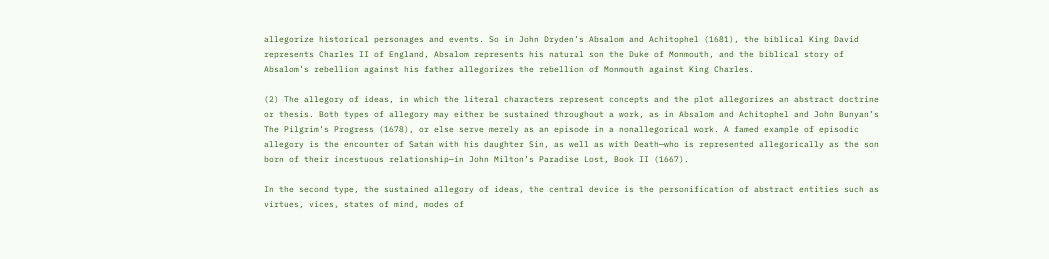allegorize historical personages and events. So in John Dryden’s Absalom and Achitophel (1681), the biblical King David represents Charles II of England, Absalom represents his natural son the Duke of Monmouth, and the biblical story of Absalom’s rebellion against his father allegorizes the rebellion of Monmouth against King Charles.

(2) The allegory of ideas, in which the literal characters represent concepts and the plot allegorizes an abstract doctrine or thesis. Both types of allegory may either be sustained throughout a work, as in Absalom and Achitophel and John Bunyan’s The Pilgrim’s Progress (1678), or else serve merely as an episode in a nonallegorical work. A famed example of episodic allegory is the encounter of Satan with his daughter Sin, as well as with Death—who is represented allegorically as the son born of their incestuous relationship—in John Milton’s Paradise Lost, Book II (1667).

In the second type, the sustained allegory of ideas, the central device is the personification of abstract entities such as virtues, vices, states of mind, modes of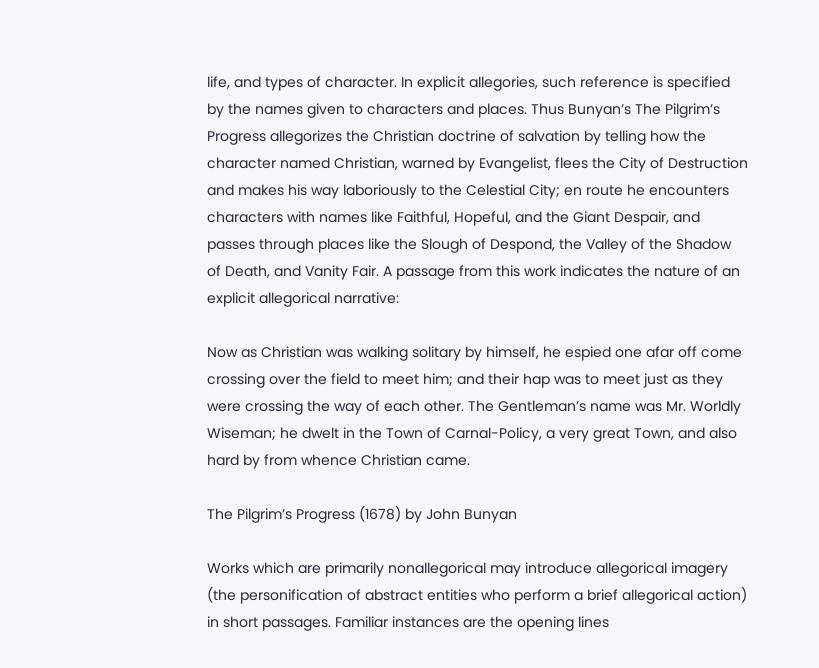life, and types of character. In explicit allegories, such reference is specified by the names given to characters and places. Thus Bunyan’s The Pilgrim’s Progress allegorizes the Christian doctrine of salvation by telling how the character named Christian, warned by Evangelist, flees the City of Destruction and makes his way laboriously to the Celestial City; en route he encounters characters with names like Faithful, Hopeful, and the Giant Despair, and passes through places like the Slough of Despond, the Valley of the Shadow of Death, and Vanity Fair. A passage from this work indicates the nature of an explicit allegorical narrative:

Now as Christian was walking solitary by himself, he espied one afar off come crossing over the field to meet him; and their hap was to meet just as they were crossing the way of each other. The Gentleman’s name was Mr. Worldly Wiseman; he dwelt in the Town of Carnal-Policy, a very great Town, and also hard by from whence Christian came.

The Pilgrim’s Progress (1678) by John Bunyan

Works which are primarily nonallegorical may introduce allegorical imagery (the personification of abstract entities who perform a brief allegorical action) in short passages. Familiar instances are the opening lines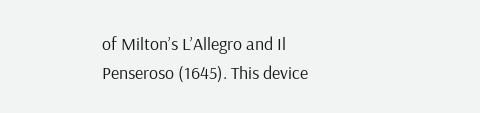of Milton’s L’Allegro and Il Penseroso (1645). This device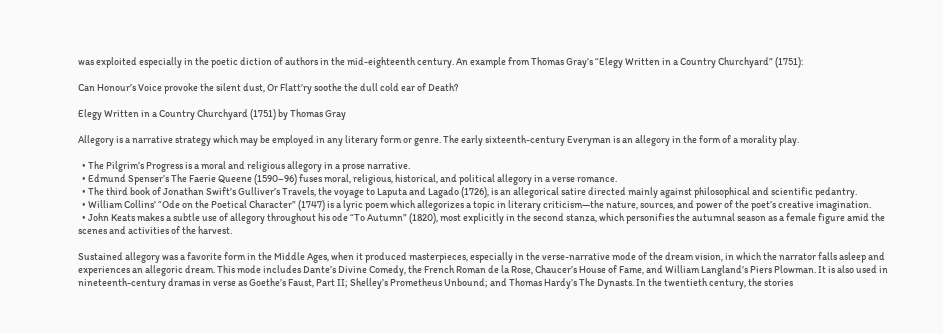was exploited especially in the poetic diction of authors in the mid-eighteenth century. An example from Thomas Gray’s “Elegy Written in a Country Churchyard” (1751):

Can Honour’s Voice provoke the silent dust, Or Flatt’ry soothe the dull cold ear of Death?

Elegy Written in a Country Churchyard (1751) by Thomas Gray

Allegory is a narrative strategy which may be employed in any literary form or genre. The early sixteenth-century Everyman is an allegory in the form of a morality play.

  • The Pilgrim’s Progress is a moral and religious allegory in a prose narrative.
  • Edmund Spenser’s The Faerie Queene (1590–96) fuses moral, religious, historical, and political allegory in a verse romance.
  • The third book of Jonathan Swift’s Gulliver’s Travels, the voyage to Laputa and Lagado (1726), is an allegorical satire directed mainly against philosophical and scientific pedantry.
  • William Collins’ “Ode on the Poetical Character” (1747) is a lyric poem which allegorizes a topic in literary criticism—the nature, sources, and power of the poet’s creative imagination.
  • John Keats makes a subtle use of allegory throughout his ode “To Autumn” (1820), most explicitly in the second stanza, which personifies the autumnal season as a female figure amid the scenes and activities of the harvest.

Sustained allegory was a favorite form in the Middle Ages, when it produced masterpieces, especially in the verse-narrative mode of the dream vision, in which the narrator falls asleep and experiences an allegoric dream. This mode includes Dante’s Divine Comedy, the French Roman de la Rose, Chaucer’s House of Fame, and William Langland’s Piers Plowman. It is also used in nineteenth-century dramas in verse as Goethe’s Faust, Part II; Shelley’s Prometheus Unbound; and Thomas Hardy’s The Dynasts. In the twentieth century, the stories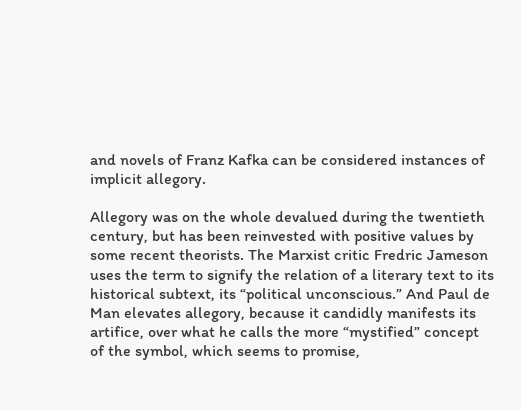and novels of Franz Kafka can be considered instances of implicit allegory.

Allegory was on the whole devalued during the twentieth century, but has been reinvested with positive values by some recent theorists. The Marxist critic Fredric Jameson uses the term to signify the relation of a literary text to its historical subtext, its “political unconscious.” And Paul de Man elevates allegory, because it candidly manifests its artifice, over what he calls the more “mystified” concept of the symbol, which seems to promise,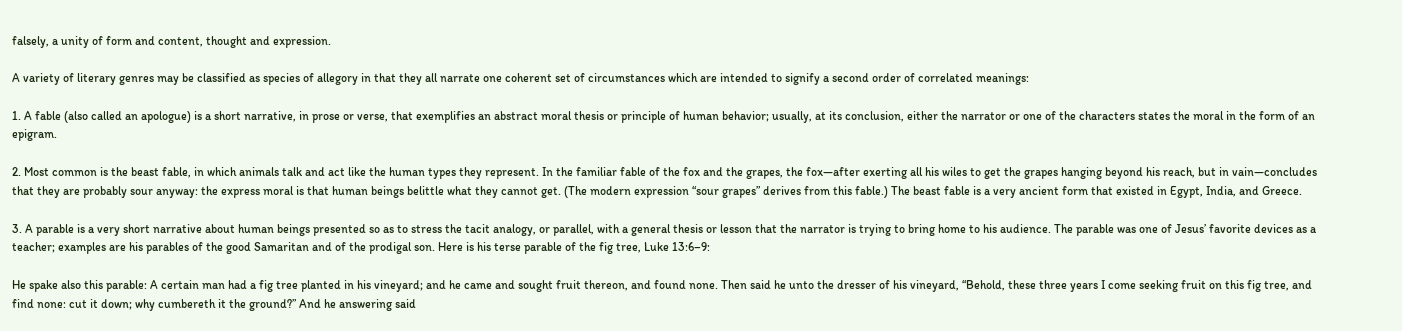falsely, a unity of form and content, thought and expression.

A variety of literary genres may be classified as species of allegory in that they all narrate one coherent set of circumstances which are intended to signify a second order of correlated meanings:

1. A fable (also called an apologue) is a short narrative, in prose or verse, that exemplifies an abstract moral thesis or principle of human behavior; usually, at its conclusion, either the narrator or one of the characters states the moral in the form of an epigram.

2. Most common is the beast fable, in which animals talk and act like the human types they represent. In the familiar fable of the fox and the grapes, the fox—after exerting all his wiles to get the grapes hanging beyond his reach, but in vain—concludes that they are probably sour anyway: the express moral is that human beings belittle what they cannot get. (The modern expression “sour grapes” derives from this fable.) The beast fable is a very ancient form that existed in Egypt, India, and Greece.

3. A parable is a very short narrative about human beings presented so as to stress the tacit analogy, or parallel, with a general thesis or lesson that the narrator is trying to bring home to his audience. The parable was one of Jesus’ favorite devices as a teacher; examples are his parables of the good Samaritan and of the prodigal son. Here is his terse parable of the fig tree, Luke 13:6–9:

He spake also this parable: A certain man had a fig tree planted in his vineyard; and he came and sought fruit thereon, and found none. Then said he unto the dresser of his vineyard, “Behold, these three years I come seeking fruit on this fig tree, and find none: cut it down; why cumbereth it the ground?” And he answering said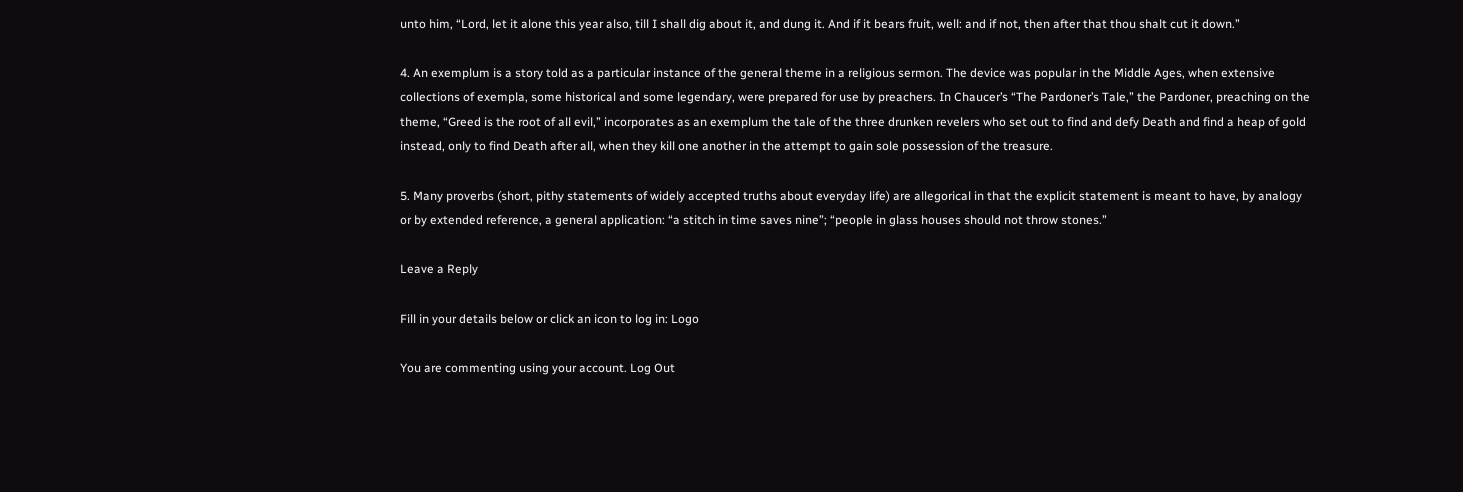unto him, “Lord, let it alone this year also, till I shall dig about it, and dung it. And if it bears fruit, well: and if not, then after that thou shalt cut it down.”

4. An exemplum is a story told as a particular instance of the general theme in a religious sermon. The device was popular in the Middle Ages, when extensive collections of exempla, some historical and some legendary, were prepared for use by preachers. In Chaucer’s “The Pardoner’s Tale,” the Pardoner, preaching on the theme, “Greed is the root of all evil,” incorporates as an exemplum the tale of the three drunken revelers who set out to find and defy Death and find a heap of gold instead, only to find Death after all, when they kill one another in the attempt to gain sole possession of the treasure.

5. Many proverbs (short, pithy statements of widely accepted truths about everyday life) are allegorical in that the explicit statement is meant to have, by analogy or by extended reference, a general application: “a stitch in time saves nine”; “people in glass houses should not throw stones.”

Leave a Reply

Fill in your details below or click an icon to log in: Logo

You are commenting using your account. Log Out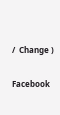/  Change )

Facebook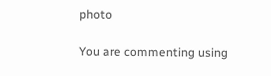photo

You are commenting using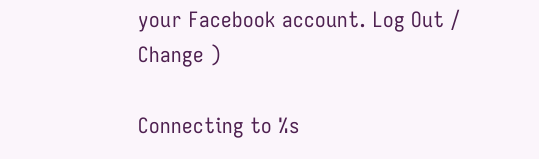your Facebook account. Log Out /  Change )

Connecting to %s